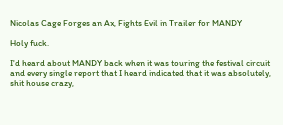Nicolas Cage Forges an Ax, Fights Evil in Trailer for MANDY

Holy fuck.

I'd heard about MANDY back when it was touring the festival circuit and every single report that I heard indicated that it was absolutely, shit house crazy,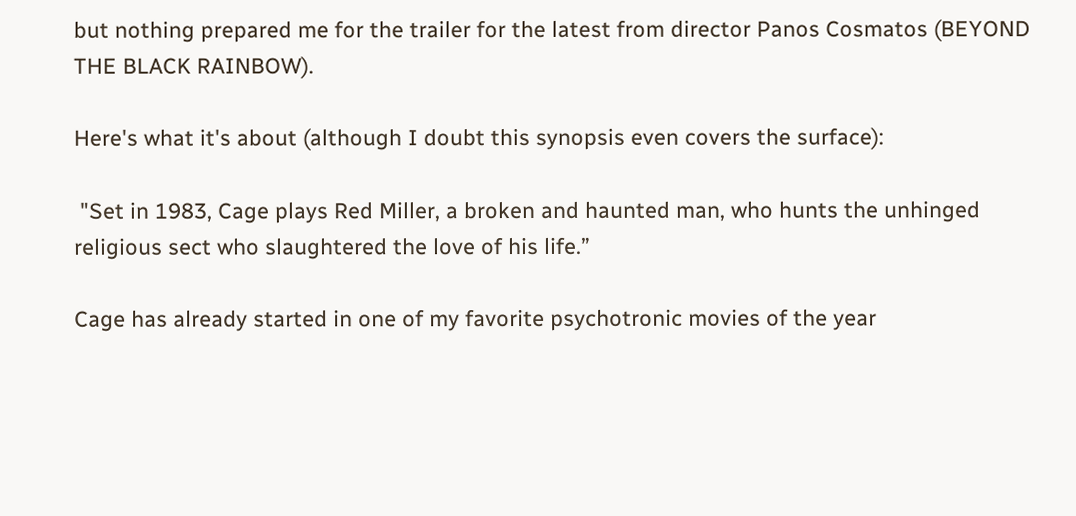but nothing prepared me for the trailer for the latest from director Panos Cosmatos (BEYOND THE BLACK RAINBOW).

Here's what it's about (although I doubt this synopsis even covers the surface):

 "Set in 1983, Cage plays Red Miller, a broken and haunted man, who hunts the unhinged religious sect who slaughtered the love of his life.”

Cage has already started in one of my favorite psychotronic movies of the year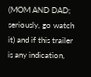(MOM AND DAD; seriously, go watch it) and if this trailer is any indication,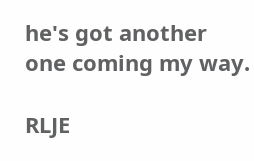he's got another one coming my way.

RLJE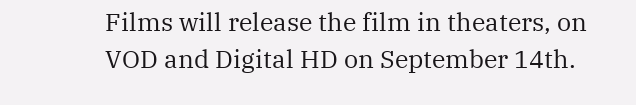Films will release the film in theaters, on VOD and Digital HD on September 14th.